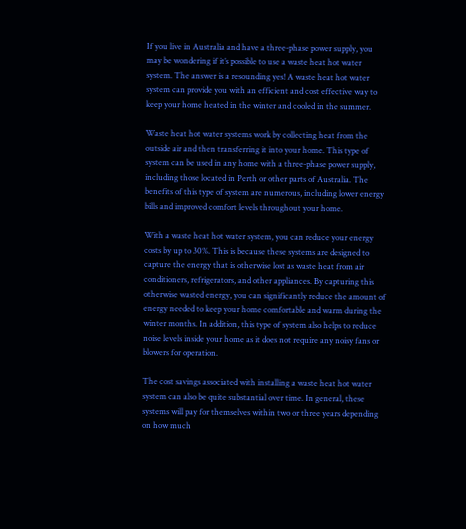If you live in Australia and have a three-phase power supply, you may be wondering if it’s possible to use a waste heat hot water system. The answer is a resounding yes! A waste heat hot water system can provide you with an efficient and cost effective way to keep your home heated in the winter and cooled in the summer.

Waste heat hot water systems work by collecting heat from the outside air and then transferring it into your home. This type of system can be used in any home with a three-phase power supply, including those located in Perth or other parts of Australia. The benefits of this type of system are numerous, including lower energy bills and improved comfort levels throughout your home.

With a waste heat hot water system, you can reduce your energy costs by up to 30%. This is because these systems are designed to capture the energy that is otherwise lost as waste heat from air conditioners, refrigerators, and other appliances. By capturing this otherwise wasted energy, you can significantly reduce the amount of energy needed to keep your home comfortable and warm during the winter months. In addition, this type of system also helps to reduce noise levels inside your home as it does not require any noisy fans or blowers for operation.

The cost savings associated with installing a waste heat hot water system can also be quite substantial over time. In general, these systems will pay for themselves within two or three years depending on how much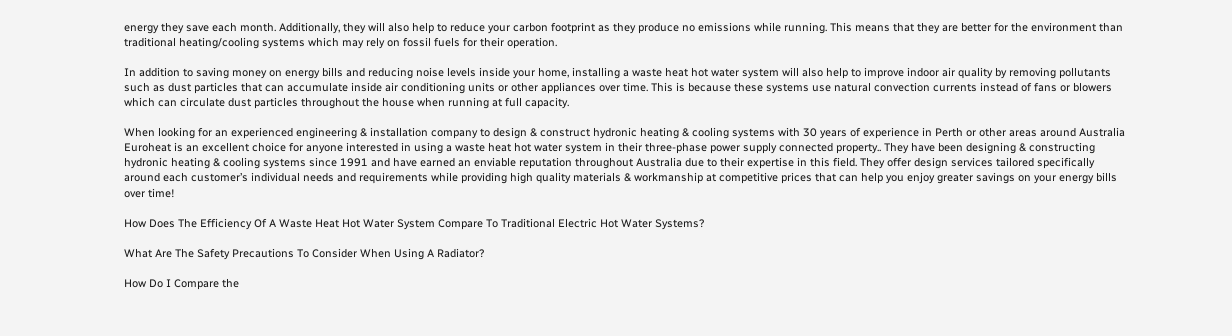energy they save each month. Additionally, they will also help to reduce your carbon footprint as they produce no emissions while running. This means that they are better for the environment than traditional heating/cooling systems which may rely on fossil fuels for their operation.

In addition to saving money on energy bills and reducing noise levels inside your home, installing a waste heat hot water system will also help to improve indoor air quality by removing pollutants such as dust particles that can accumulate inside air conditioning units or other appliances over time. This is because these systems use natural convection currents instead of fans or blowers which can circulate dust particles throughout the house when running at full capacity.

When looking for an experienced engineering & installation company to design & construct hydronic heating & cooling systems with 30 years of experience in Perth or other areas around Australia Euroheat is an excellent choice for anyone interested in using a waste heat hot water system in their three-phase power supply connected property.. They have been designing & constructing hydronic heating & cooling systems since 1991 and have earned an enviable reputation throughout Australia due to their expertise in this field. They offer design services tailored specifically around each customer’s individual needs and requirements while providing high quality materials & workmanship at competitive prices that can help you enjoy greater savings on your energy bills over time!

How Does The Efficiency Of A Waste Heat Hot Water System Compare To Traditional Electric Hot Water Systems?

What Are The Safety Precautions To Consider When Using A Radiator?

How Do I Compare the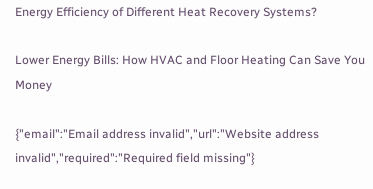Energy Efficiency of Different Heat Recovery Systems?

Lower Energy Bills: How HVAC and Floor Heating Can Save You Money

{"email":"Email address invalid","url":"Website address invalid","required":"Required field missing"}